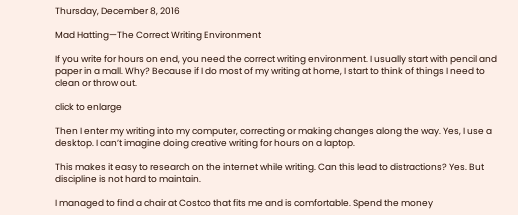Thursday, December 8, 2016

Mad Hatting—The Correct Writing Environment

If you write for hours on end, you need the correct writing environment. I usually start with pencil and paper in a mall. Why? Because if I do most of my writing at home, I start to think of things I need to clean or throw out.

click to enlarge

Then I enter my writing into my computer, correcting or making changes along the way. Yes, I use a desktop. I can’t imagine doing creative writing for hours on a laptop.

This makes it easy to research on the internet while writing. Can this lead to distractions? Yes. But discipline is not hard to maintain.

I managed to find a chair at Costco that fits me and is comfortable. Spend the money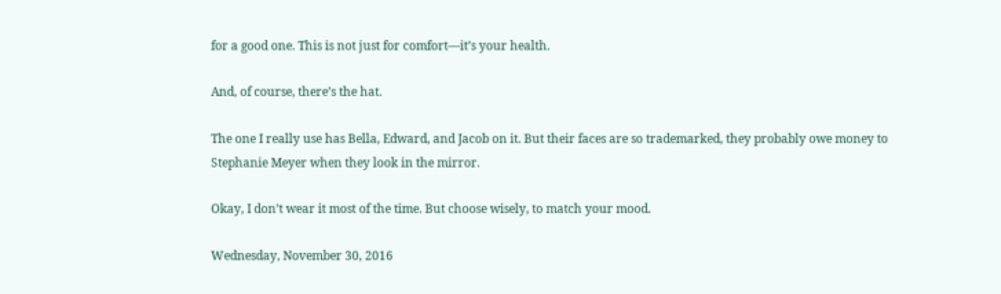for a good one. This is not just for comfort—it’s your health.

And, of course, there’s the hat.

The one I really use has Bella, Edward, and Jacob on it. But their faces are so trademarked, they probably owe money to Stephanie Meyer when they look in the mirror.

Okay, I don’t wear it most of the time. But choose wisely, to match your mood.

Wednesday, November 30, 2016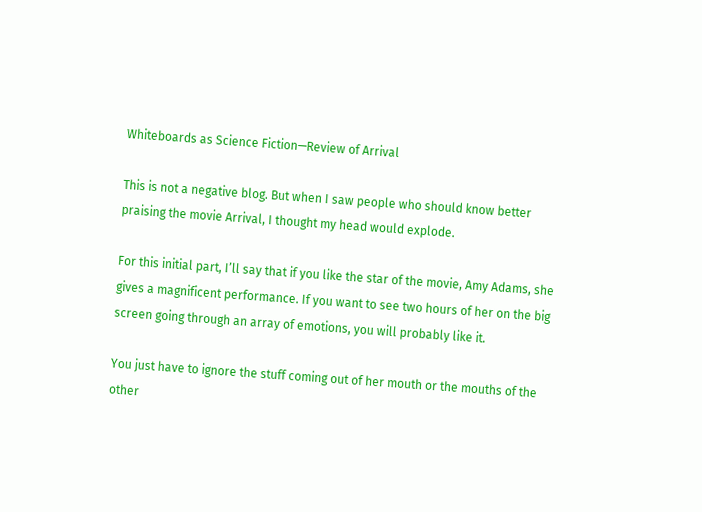Whiteboards as Science Fiction—Review of Arrival

This is not a negative blog. But when I saw people who should know better praising the movie Arrival, I thought my head would explode.

For this initial part, I’ll say that if you like the star of the movie, Amy Adams, she gives a magnificent performance. If you want to see two hours of her on the big screen going through an array of emotions, you will probably like it.

You just have to ignore the stuff coming out of her mouth or the mouths of the other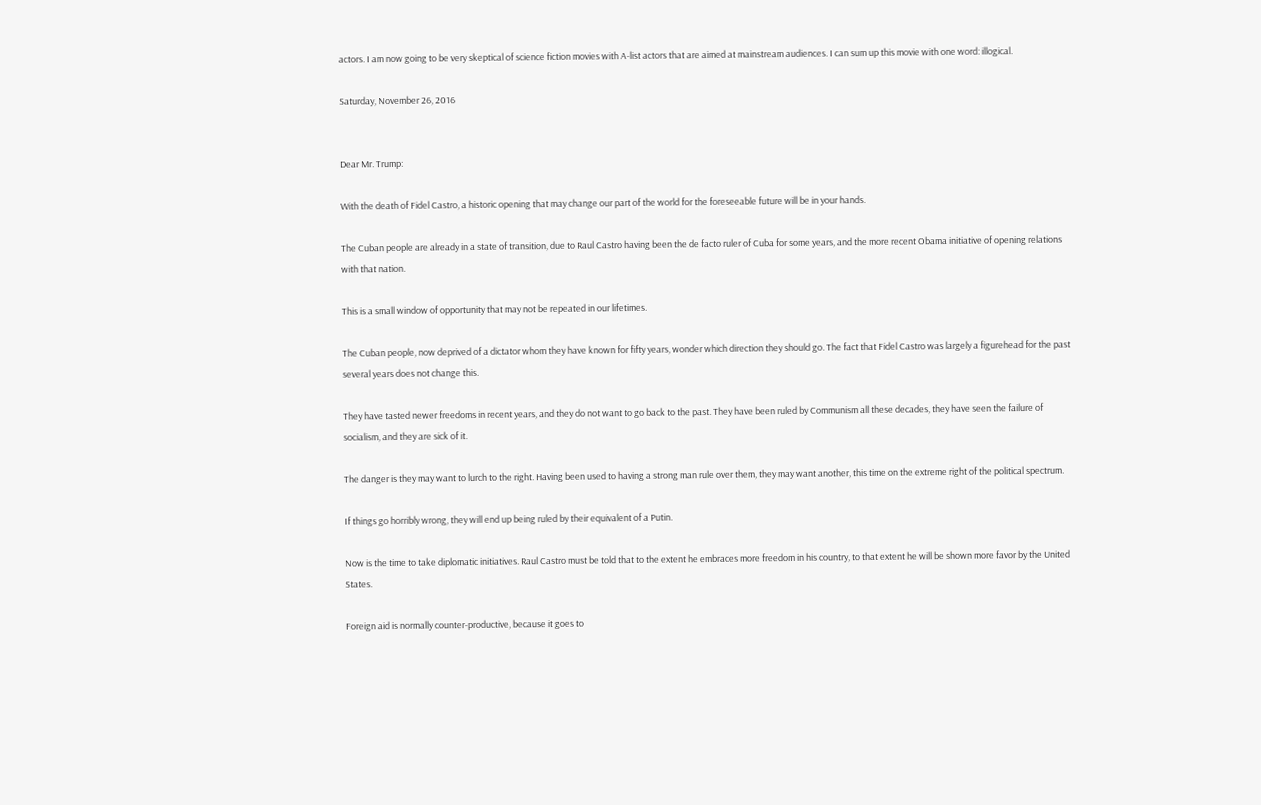actors. I am now going to be very skeptical of science fiction movies with A-list actors that are aimed at mainstream audiences. I can sum up this movie with one word: illogical.

Saturday, November 26, 2016


Dear Mr. Trump:

With the death of Fidel Castro, a historic opening that may change our part of the world for the foreseeable future will be in your hands.

The Cuban people are already in a state of transition, due to Raul Castro having been the de facto ruler of Cuba for some years, and the more recent Obama initiative of opening relations with that nation.

This is a small window of opportunity that may not be repeated in our lifetimes.

The Cuban people, now deprived of a dictator whom they have known for fifty years, wonder which direction they should go. The fact that Fidel Castro was largely a figurehead for the past several years does not change this.

They have tasted newer freedoms in recent years, and they do not want to go back to the past. They have been ruled by Communism all these decades, they have seen the failure of socialism, and they are sick of it.

The danger is they may want to lurch to the right. Having been used to having a strong man rule over them, they may want another, this time on the extreme right of the political spectrum.

If things go horribly wrong, they will end up being ruled by their equivalent of a Putin.

Now is the time to take diplomatic initiatives. Raul Castro must be told that to the extent he embraces more freedom in his country, to that extent he will be shown more favor by the United States.

Foreign aid is normally counter-productive, because it goes to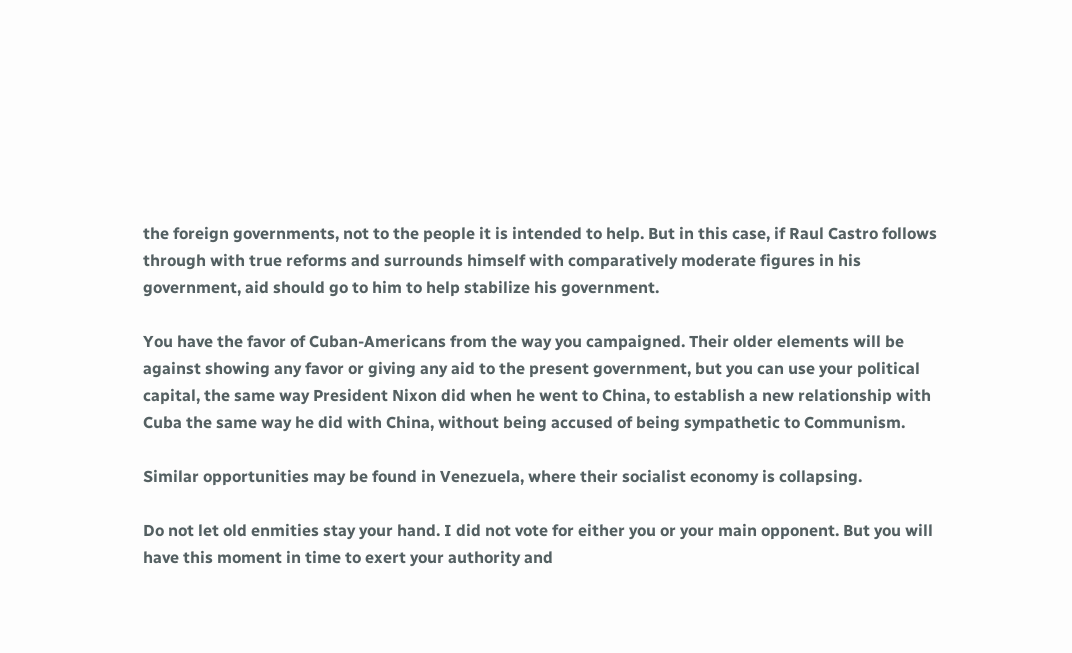the foreign governments, not to the people it is intended to help. But in this case, if Raul Castro follows through with true reforms and surrounds himself with comparatively moderate figures in his government, aid should go to him to help stabilize his government.

You have the favor of Cuban-Americans from the way you campaigned. Their older elements will be against showing any favor or giving any aid to the present government, but you can use your political capital, the same way President Nixon did when he went to China, to establish a new relationship with Cuba the same way he did with China, without being accused of being sympathetic to Communism.

Similar opportunities may be found in Venezuela, where their socialist economy is collapsing.

Do not let old enmities stay your hand. I did not vote for either you or your main opponent. But you will have this moment in time to exert your authority and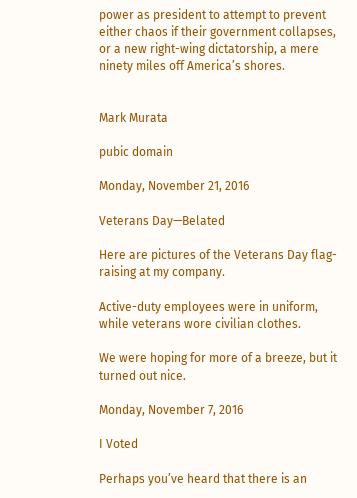power as president to attempt to prevent either chaos if their government collapses, or a new right-wing dictatorship, a mere ninety miles off America’s shores.


Mark Murata

pubic domain

Monday, November 21, 2016

Veterans Day—Belated

Here are pictures of the Veterans Day flag-raising at my company.

Active-duty employees were in uniform, while veterans wore civilian clothes.

We were hoping for more of a breeze, but it turned out nice.

Monday, November 7, 2016

I Voted

Perhaps you’ve heard that there is an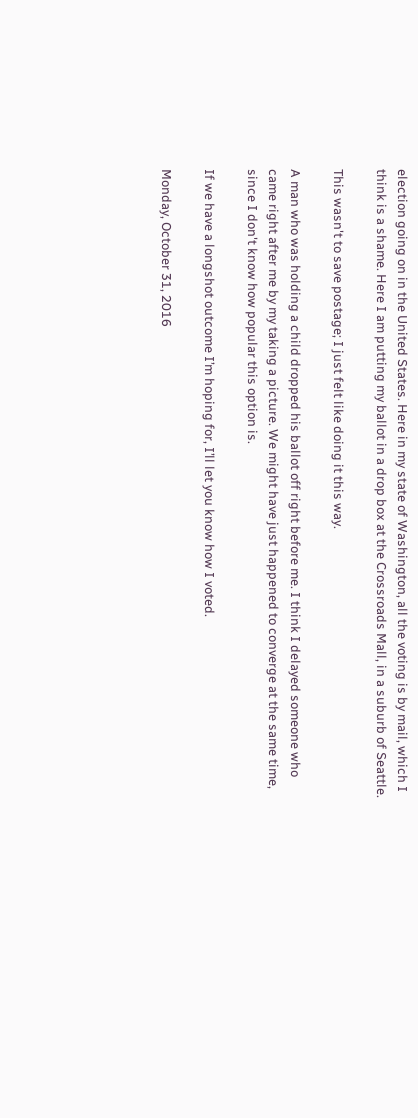election going on in the United States. Here in my state of Washington, all the voting is by mail, which I think is a shame. Here I am putting my ballot in a drop box at the Crossroads Mall, in a suburb of Seattle.

This wasn't to save postage; I just felt like doing it this way.

A man who was holding a child dropped his ballot off right before me. I think I delayed someone who came right after me by my taking a picture. We might have just happened to converge at the same time, since I don't know how popular this option is.

If we have a longshot outcome I’m hoping for, I’ll let you know how I voted.

Monday, October 31, 2016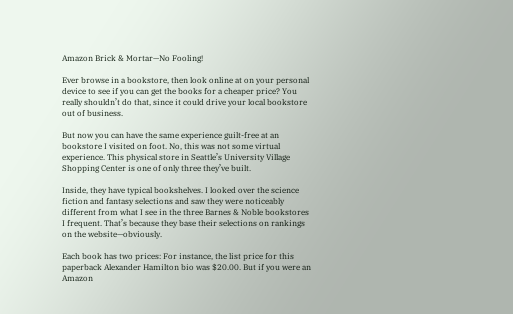Amazon Brick & Mortar—No Fooling!

Ever browse in a bookstore, then look online at on your personal device to see if you can get the books for a cheaper price? You really shouldn’t do that, since it could drive your local bookstore out of business.

But now you can have the same experience guilt-free at an bookstore I visited on foot. No, this was not some virtual experience. This physical store in Seattle’s University Village Shopping Center is one of only three they’ve built.

Inside, they have typical bookshelves. I looked over the science fiction and fantasy selections and saw they were noticeably different from what I see in the three Barnes & Noble bookstores I frequent. That’s because they base their selections on rankings on the website—obviously.

Each book has two prices: For instance, the list price for this paperback Alexander Hamilton bio was $20.00. But if you were an Amazon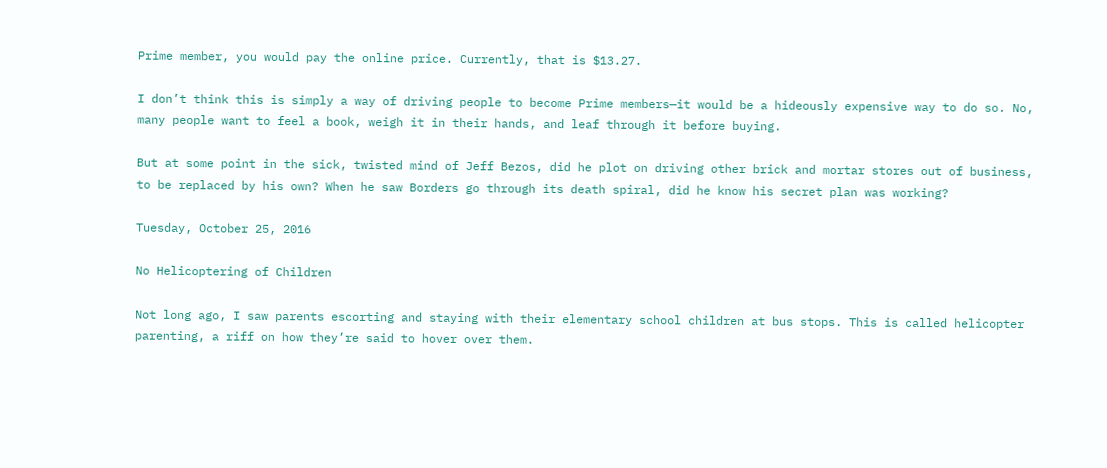Prime member, you would pay the online price. Currently, that is $13.27.

I don’t think this is simply a way of driving people to become Prime members—it would be a hideously expensive way to do so. No, many people want to feel a book, weigh it in their hands, and leaf through it before buying.

But at some point in the sick, twisted mind of Jeff Bezos, did he plot on driving other brick and mortar stores out of business, to be replaced by his own? When he saw Borders go through its death spiral, did he know his secret plan was working?

Tuesday, October 25, 2016

No Helicoptering of Children

Not long ago, I saw parents escorting and staying with their elementary school children at bus stops. This is called helicopter parenting, a riff on how they’re said to hover over them.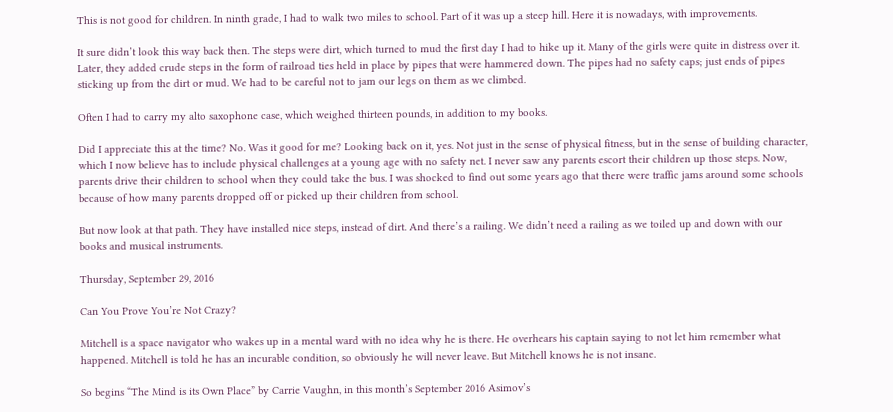This is not good for children. In ninth grade, I had to walk two miles to school. Part of it was up a steep hill. Here it is nowadays, with improvements.

It sure didn’t look this way back then. The steps were dirt, which turned to mud the first day I had to hike up it. Many of the girls were quite in distress over it. Later, they added crude steps in the form of railroad ties held in place by pipes that were hammered down. The pipes had no safety caps; just ends of pipes sticking up from the dirt or mud. We had to be careful not to jam our legs on them as we climbed.

Often I had to carry my alto saxophone case, which weighed thirteen pounds, in addition to my books.

Did I appreciate this at the time? No. Was it good for me? Looking back on it, yes. Not just in the sense of physical fitness, but in the sense of building character, which I now believe has to include physical challenges at a young age with no safety net. I never saw any parents escort their children up those steps. Now, parents drive their children to school when they could take the bus. I was shocked to find out some years ago that there were traffic jams around some schools because of how many parents dropped off or picked up their children from school.

But now look at that path. They have installed nice steps, instead of dirt. And there’s a railing. We didn’t need a railing as we toiled up and down with our books and musical instruments.

Thursday, September 29, 2016

Can You Prove You’re Not Crazy?

Mitchell is a space navigator who wakes up in a mental ward with no idea why he is there. He overhears his captain saying to not let him remember what happened. Mitchell is told he has an incurable condition, so obviously he will never leave. But Mitchell knows he is not insane.

So begins “The Mind is its Own Place” by Carrie Vaughn, in this month’s September 2016 Asimov’s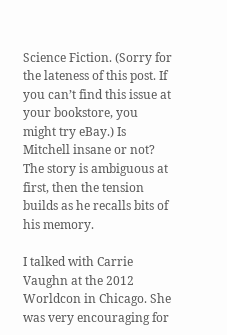Science Fiction. (Sorry for the lateness of this post. If you can’t find this issue at your bookstore, you might try eBay.) Is Mitchell insane or not? The story is ambiguous at first, then the tension builds as he recalls bits of his memory.

I talked with Carrie Vaughn at the 2012 Worldcon in Chicago. She was very encouraging for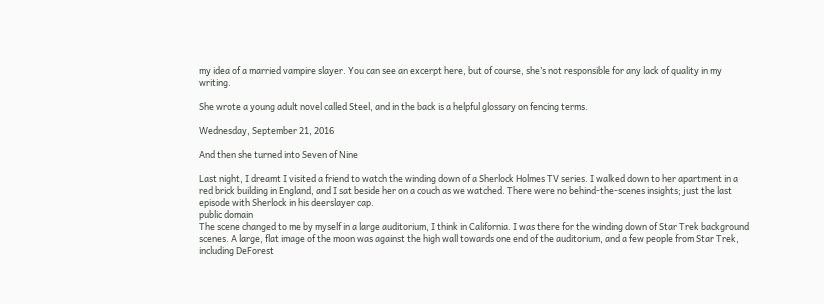my idea of a married vampire slayer. You can see an excerpt here, but of course, she’s not responsible for any lack of quality in my writing.

She wrote a young adult novel called Steel, and in the back is a helpful glossary on fencing terms.

Wednesday, September 21, 2016

And then she turned into Seven of Nine

Last night, I dreamt I visited a friend to watch the winding down of a Sherlock Holmes TV series. I walked down to her apartment in a red brick building in England, and I sat beside her on a couch as we watched. There were no behind-the-scenes insights; just the last episode with Sherlock in his deerslayer cap.
public domain
The scene changed to me by myself in a large auditorium, I think in California. I was there for the winding down of Star Trek background scenes. A large, flat image of the moon was against the high wall towards one end of the auditorium, and a few people from Star Trek, including DeForest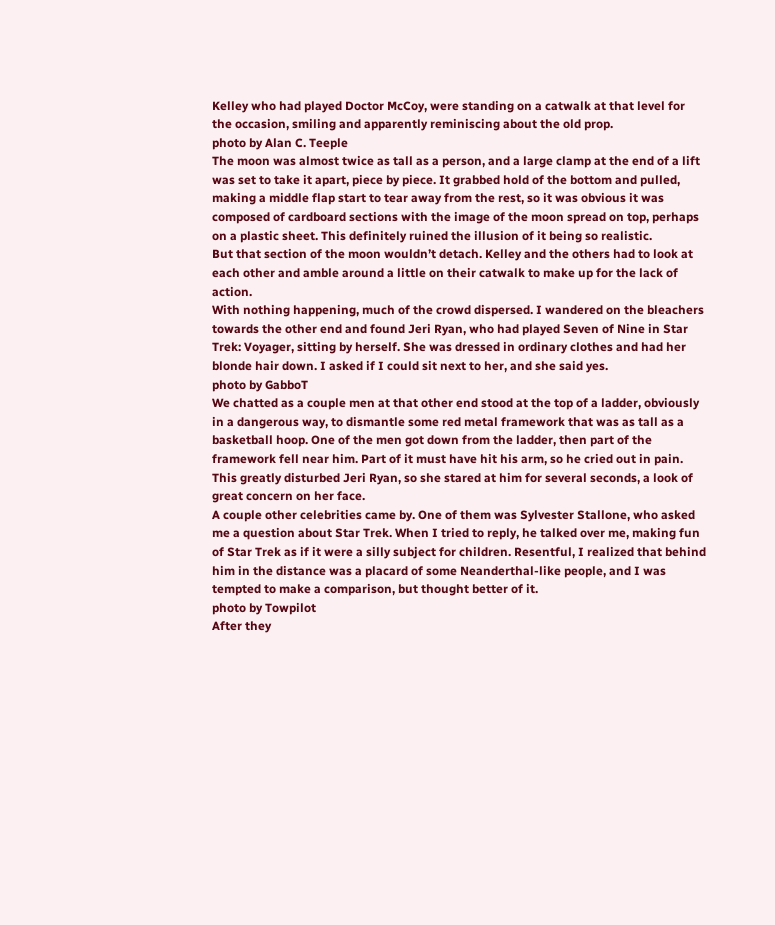Kelley who had played Doctor McCoy, were standing on a catwalk at that level for the occasion, smiling and apparently reminiscing about the old prop.
photo by Alan C. Teeple
The moon was almost twice as tall as a person, and a large clamp at the end of a lift was set to take it apart, piece by piece. It grabbed hold of the bottom and pulled, making a middle flap start to tear away from the rest, so it was obvious it was composed of cardboard sections with the image of the moon spread on top, perhaps on a plastic sheet. This definitely ruined the illusion of it being so realistic.
But that section of the moon wouldn’t detach. Kelley and the others had to look at each other and amble around a little on their catwalk to make up for the lack of action.
With nothing happening, much of the crowd dispersed. I wandered on the bleachers towards the other end and found Jeri Ryan, who had played Seven of Nine in Star Trek: Voyager, sitting by herself. She was dressed in ordinary clothes and had her blonde hair down. I asked if I could sit next to her, and she said yes.
photo by GabboT
We chatted as a couple men at that other end stood at the top of a ladder, obviously in a dangerous way, to dismantle some red metal framework that was as tall as a basketball hoop. One of the men got down from the ladder, then part of the framework fell near him. Part of it must have hit his arm, so he cried out in pain. This greatly disturbed Jeri Ryan, so she stared at him for several seconds, a look of great concern on her face.
A couple other celebrities came by. One of them was Sylvester Stallone, who asked me a question about Star Trek. When I tried to reply, he talked over me, making fun of Star Trek as if it were a silly subject for children. Resentful, I realized that behind him in the distance was a placard of some Neanderthal-like people, and I was tempted to make a comparison, but thought better of it.
photo by Towpilot
After they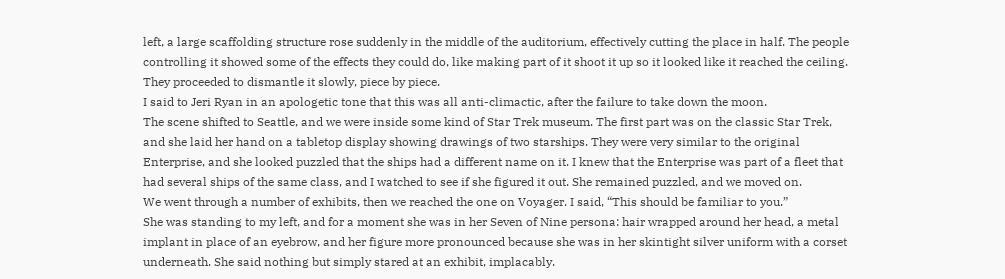left, a large scaffolding structure rose suddenly in the middle of the auditorium, effectively cutting the place in half. The people controlling it showed some of the effects they could do, like making part of it shoot it up so it looked like it reached the ceiling. They proceeded to dismantle it slowly, piece by piece.
I said to Jeri Ryan in an apologetic tone that this was all anti-climactic, after the failure to take down the moon.
The scene shifted to Seattle, and we were inside some kind of Star Trek museum. The first part was on the classic Star Trek, and she laid her hand on a tabletop display showing drawings of two starships. They were very similar to the original Enterprise, and she looked puzzled that the ships had a different name on it. I knew that the Enterprise was part of a fleet that had several ships of the same class, and I watched to see if she figured it out. She remained puzzled, and we moved on.
We went through a number of exhibits, then we reached the one on Voyager. I said, “This should be familiar to you.”
She was standing to my left, and for a moment she was in her Seven of Nine persona: hair wrapped around her head, a metal implant in place of an eyebrow, and her figure more pronounced because she was in her skintight silver uniform with a corset underneath. She said nothing but simply stared at an exhibit, implacably.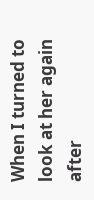When I turned to look at her again after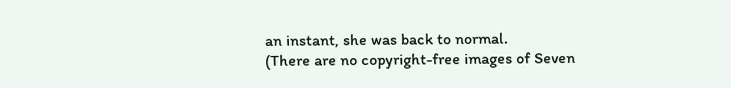an instant, she was back to normal.
(There are no copyright-free images of Seven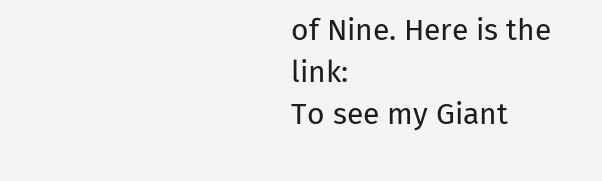of Nine. Here is the link:
To see my Giant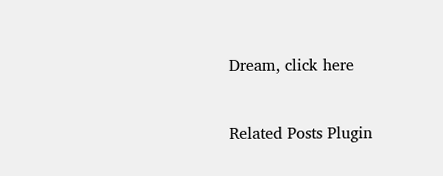Dream, click here


Related Posts Plugin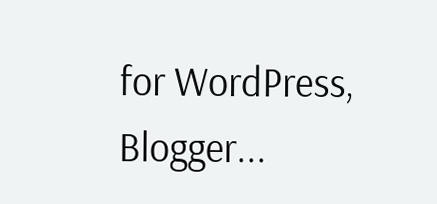for WordPress, Blogger...